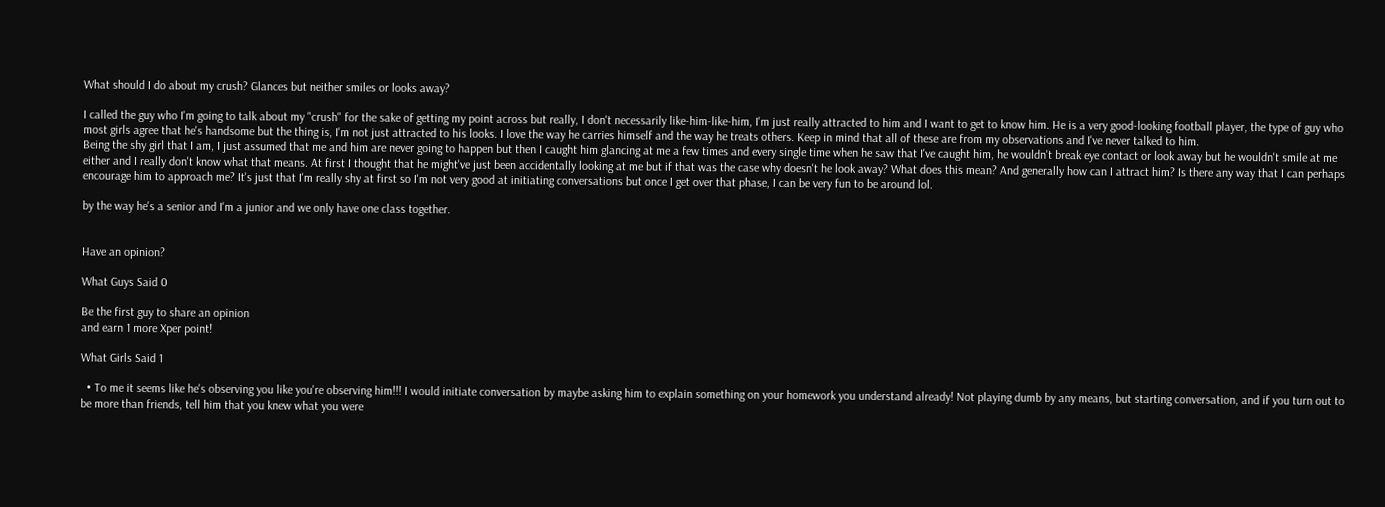What should I do about my crush? Glances but neither smiles or looks away?

I called the guy who I'm going to talk about my "crush" for the sake of getting my point across but really, I don't necessarily like-him-like-him, I'm just really attracted to him and I want to get to know him. He is a very good-looking football player, the type of guy who most girls agree that he's handsome but the thing is, I'm not just attracted to his looks. I love the way he carries himself and the way he treats others. Keep in mind that all of these are from my observations and I've never talked to him.
Being the shy girl that I am, I just assumed that me and him are never going to happen but then I caught him glancing at me a few times and every single time when he saw that I've caught him, he wouldn't break eye contact or look away but he wouldn't smile at me either and I really don't know what that means. At first I thought that he might've just been accidentally looking at me but if that was the case why doesn't he look away? What does this mean? And generally how can I attract him? Is there any way that I can perhaps encourage him to approach me? It's just that I'm really shy at first so I'm not very good at initiating conversations but once I get over that phase, I can be very fun to be around lol.

by the way he's a senior and I'm a junior and we only have one class together.


Have an opinion?

What Guys Said 0

Be the first guy to share an opinion
and earn 1 more Xper point!

What Girls Said 1

  • To me it seems like he's observing you like you're observing him!!! I would initiate conversation by maybe asking him to explain something on your homework you understand already! Not playing dumb by any means, but starting conversation, and if you turn out to be more than friends, tell him that you knew what you were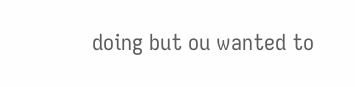doing but ou wanted to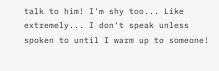talk to him! I'm shy too... Like extremely... I don't speak unless spoken to until I warm up to someone!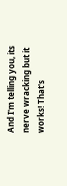And I'm telling you, its nerve wracking but it works! That's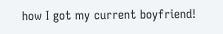how I got my current boyfriend!